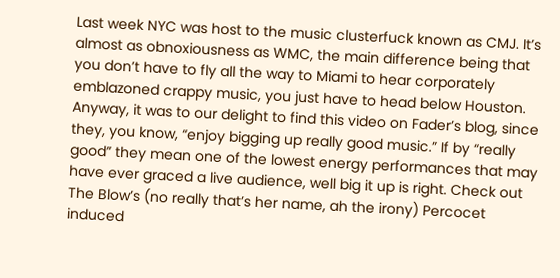Last week NYC was host to the music clusterfuck known as CMJ. It’s almost as obnoxiousness as WMC, the main difference being that you don’t have to fly all the way to Miami to hear corporately emblazoned crappy music, you just have to head below Houston. Anyway, it was to our delight to find this video on Fader’s blog, since they, you know, “enjoy bigging up really good music.” If by “really good” they mean one of the lowest energy performances that may have ever graced a live audience, well big it up is right. Check out The Blow’s (no really that’s her name, ah the irony) Percocet induced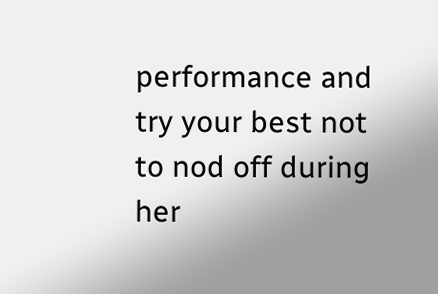performance and try your best not to nod off during her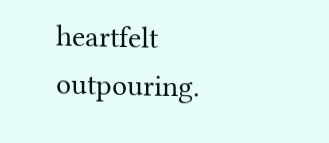heartfelt outpouring.